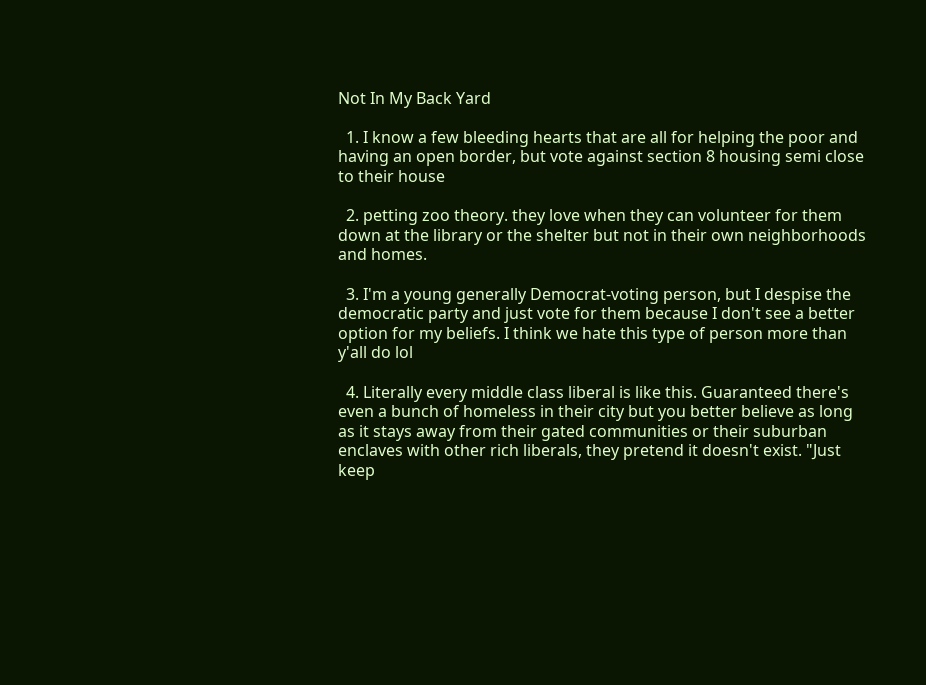Not In My Back Yard

  1. I know a few bleeding hearts that are all for helping the poor and having an open border, but vote against section 8 housing semi close to their house

  2. petting zoo theory. they love when they can volunteer for them down at the library or the shelter but not in their own neighborhoods and homes.

  3. I'm a young generally Democrat-voting person, but I despise the democratic party and just vote for them because I don't see a better option for my beliefs. I think we hate this type of person more than y'all do lol

  4. Literally every middle class liberal is like this. Guaranteed there's even a bunch of homeless in their city but you better believe as long as it stays away from their gated communities or their suburban enclaves with other rich liberals, they pretend it doesn't exist. "Just keep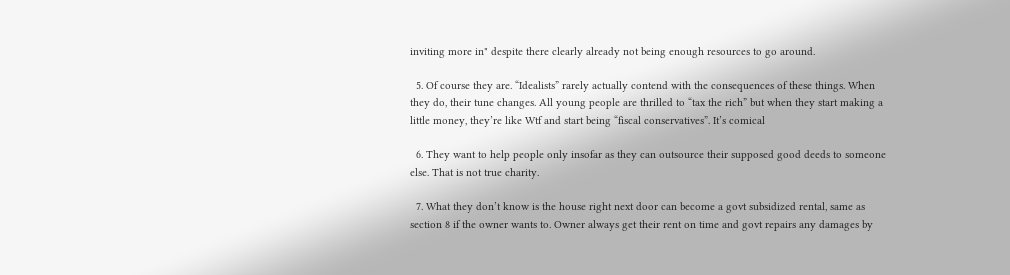inviting more in" despite there clearly already not being enough resources to go around.

  5. Of course they are. “Idealists” rarely actually contend with the consequences of these things. When they do, their tune changes. All young people are thrilled to “tax the rich” but when they start making a little money, they’re like Wtf and start being “fiscal conservatives”. It’s comical

  6. They want to help people only insofar as they can outsource their supposed good deeds to someone else. That is not true charity.

  7. What they don’t know is the house right next door can become a govt subsidized rental, same as section 8 if the owner wants to. Owner always get their rent on time and govt repairs any damages by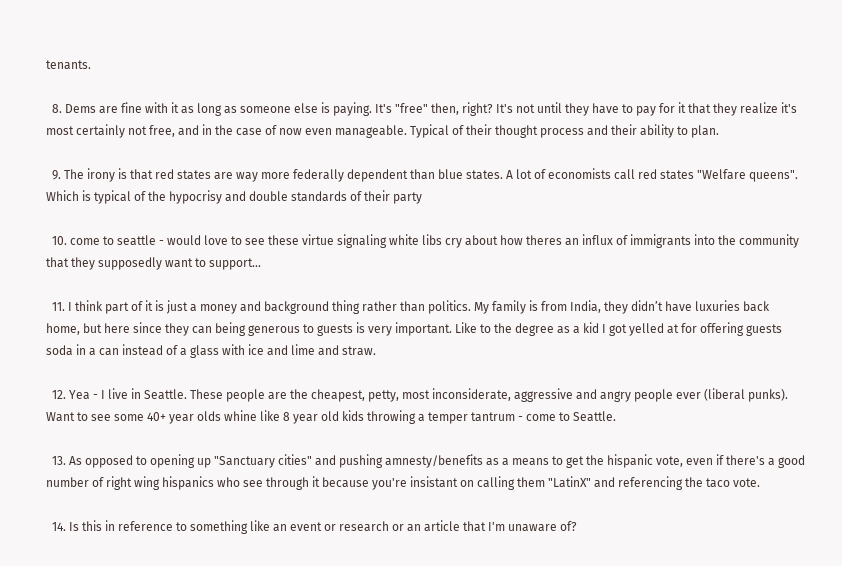tenants.

  8. Dems are fine with it as long as someone else is paying. It's "free" then, right? It's not until they have to pay for it that they realize it's most certainly not free, and in the case of now even manageable. Typical of their thought process and their ability to plan.

  9. The irony is that red states are way more federally dependent than blue states. A lot of economists call red states "Welfare queens". Which is typical of the hypocrisy and double standards of their party

  10. come to seattle - would love to see these virtue signaling white libs cry about how theres an influx of immigrants into the community that they supposedly want to support...

  11. I think part of it is just a money and background thing rather than politics. My family is from India, they didn’t have luxuries back home, but here since they can being generous to guests is very important. Like to the degree as a kid I got yelled at for offering guests soda in a can instead of a glass with ice and lime and straw.

  12. Yea - I live in Seattle. These people are the cheapest, petty, most inconsiderate, aggressive and angry people ever (liberal punks). Want to see some 40+ year olds whine like 8 year old kids throwing a temper tantrum - come to Seattle.

  13. As opposed to opening up "Sanctuary cities" and pushing amnesty/benefits as a means to get the hispanic vote, even if there's a good number of right wing hispanics who see through it because you're insistant on calling them "LatinX" and referencing the taco vote.

  14. Is this in reference to something like an event or research or an article that I'm unaware of?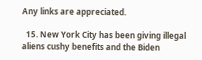Any links are appreciated.

  15. New York City has been giving illegal aliens cushy benefits and the Biden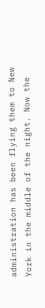administration has been flying them to New York in the middle of the night. Now the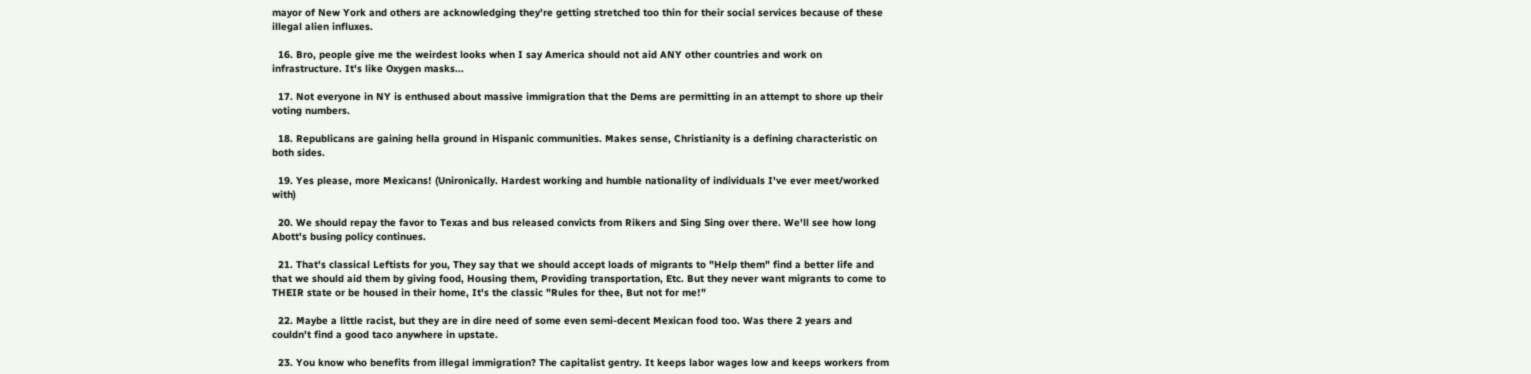mayor of New York and others are acknowledging they're getting stretched too thin for their social services because of these illegal alien influxes.

  16. Bro, people give me the weirdest looks when I say America should not aid ANY other countries and work on infrastructure. It's like Oxygen masks...

  17. Not everyone in NY is enthused about massive immigration that the Dems are permitting in an attempt to shore up their voting numbers.

  18. Republicans are gaining hella ground in Hispanic communities. Makes sense, Christianity is a defining characteristic on both sides.

  19. Yes please, more Mexicans! (Unironically. Hardest working and humble nationality of individuals I've ever meet/worked with)

  20. We should repay the favor to Texas and bus released convicts from Rikers and Sing Sing over there. We'll see how long Abott's busing policy continues.

  21. That's classical Leftists for you, They say that we should accept loads of migrants to "Help them" find a better life and that we should aid them by giving food, Housing them, Providing transportation, Etc. But they never want migrants to come to THEIR state or be housed in their home, It's the classic "Rules for thee, But not for me!"

  22. Maybe a little racist, but they are in dire need of some even semi-decent Mexican food too. Was there 2 years and couldn't find a good taco anywhere in upstate.

  23. You know who benefits from illegal immigration? The capitalist gentry. It keeps labor wages low and keeps workers from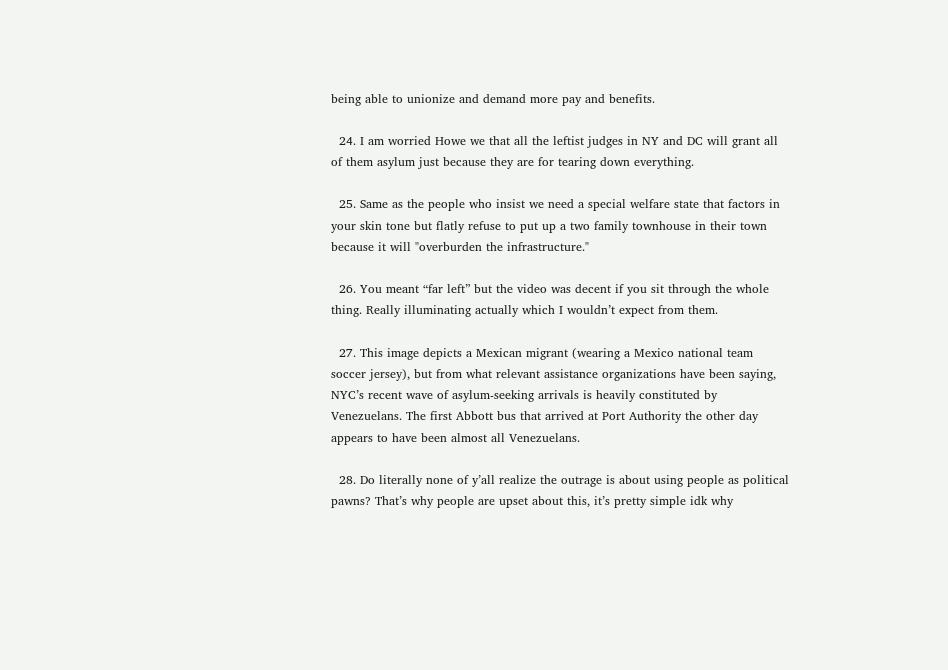being able to unionize and demand more pay and benefits.

  24. I am worried Howe we that all the leftist judges in NY and DC will grant all of them asylum just because they are for tearing down everything.

  25. Same as the people who insist we need a special welfare state that factors in your skin tone but flatly refuse to put up a two family townhouse in their town because it will "overburden the infrastructure."

  26. You meant “far left” but the video was decent if you sit through the whole thing. Really illuminating actually which I wouldn’t expect from them.

  27. This image depicts a Mexican migrant (wearing a Mexico national team soccer jersey), but from what relevant assistance organizations have been saying, NYC’s recent wave of asylum-seeking arrivals is heavily constituted by Venezuelans. The first Abbott bus that arrived at Port Authority the other day appears to have been almost all Venezuelans.

  28. Do literally none of y’all realize the outrage is about using people as political pawns? That’s why people are upset about this, it’s pretty simple idk why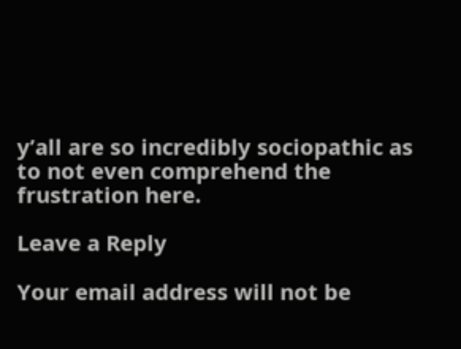y’all are so incredibly sociopathic as to not even comprehend the frustration here.

Leave a Reply

Your email address will not be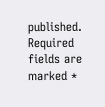published. Required fields are marked *